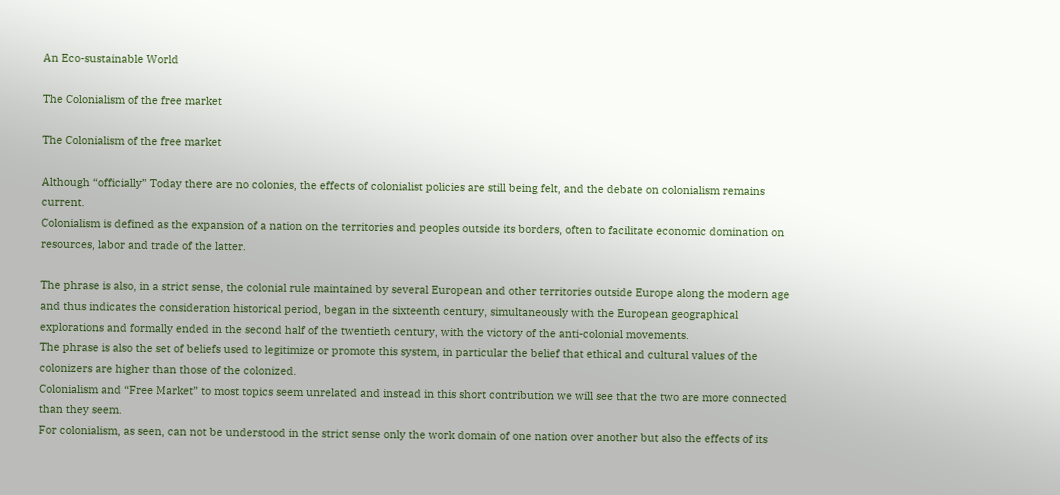An Eco-sustainable World

The Colonialism of the free market

The Colonialism of the free market

Although “officially” Today there are no colonies, the effects of colonialist policies are still being felt, and the debate on colonialism remains current.
Colonialism is defined as the expansion of a nation on the territories and peoples outside its borders, often to facilitate economic domination on resources, labor and trade of the latter.

The phrase is also, in a strict sense, the colonial rule maintained by several European and other territories outside Europe along the modern age and thus indicates the consideration historical period, began in the sixteenth century, simultaneously with the European geographical explorations and formally ended in the second half of the twentieth century, with the victory of the anti-colonial movements.
The phrase is also the set of beliefs used to legitimize or promote this system, in particular the belief that ethical and cultural values of the colonizers are higher than those of the colonized.
Colonialism and “Free Market” to most topics seem unrelated and instead in this short contribution we will see that the two are more connected than they seem.
For colonialism, as seen, can not be understood in the strict sense only the work domain of one nation over another but also the effects of its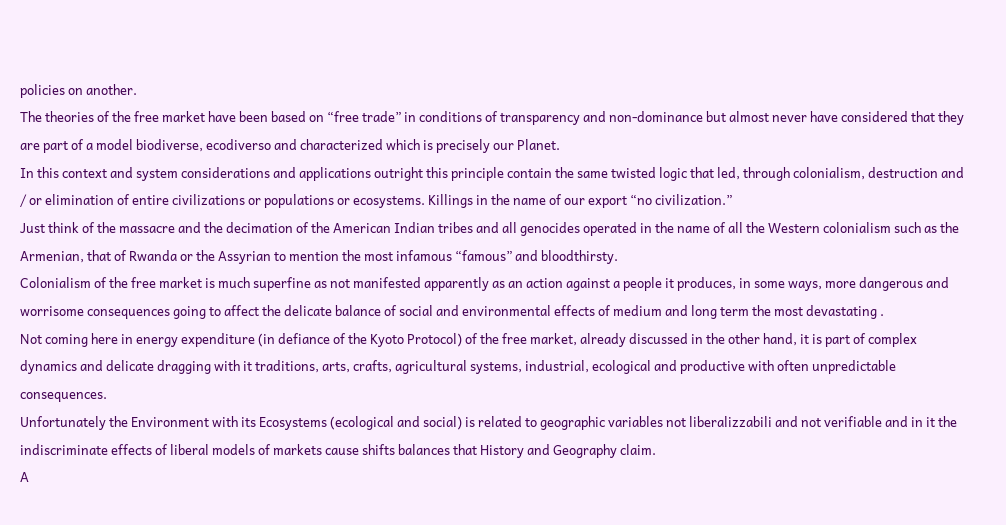policies on another.
The theories of the free market have been based on “free trade” in conditions of transparency and non-dominance but almost never have considered that they are part of a model biodiverse, ecodiverso and characterized which is precisely our Planet.
In this context and system considerations and applications outright this principle contain the same twisted logic that led, through colonialism, destruction and / or elimination of entire civilizations or populations or ecosystems. Killings in the name of our export “no civilization.”
Just think of the massacre and the decimation of the American Indian tribes and all genocides operated in the name of all the Western colonialism such as the Armenian, that of Rwanda or the Assyrian to mention the most infamous “famous” and bloodthirsty.
Colonialism of the free market is much superfine as not manifested apparently as an action against a people it produces, in some ways, more dangerous and worrisome consequences going to affect the delicate balance of social and environmental effects of medium and long term the most devastating .
Not coming here in energy expenditure (in defiance of the Kyoto Protocol) of the free market, already discussed in the other hand, it is part of complex dynamics and delicate dragging with it traditions, arts, crafts, agricultural systems, industrial, ecological and productive with often unpredictable consequences.
Unfortunately the Environment with its Ecosystems (ecological and social) is related to geographic variables not liberalizzabili and not verifiable and in it the indiscriminate effects of liberal models of markets cause shifts balances that History and Geography claim.
A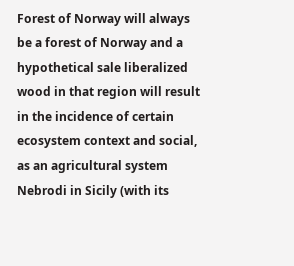Forest of Norway will always be a forest of Norway and a hypothetical sale liberalized wood in that region will result in the incidence of certain ecosystem context and social, as an agricultural system Nebrodi in Sicily (with its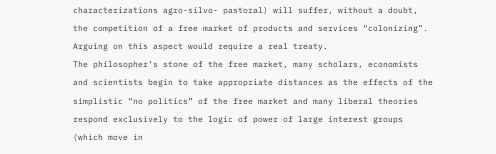characterizations agro-silvo- pastoral) will suffer, without a doubt, the competition of a free market of products and services “colonizing”.
Arguing on this aspect would require a real treaty.
The philosopher’s stone of the free market, many scholars, economists and scientists begin to take appropriate distances as the effects of the simplistic “no politics” of the free market and many liberal theories respond exclusively to the logic of power of large interest groups (which move in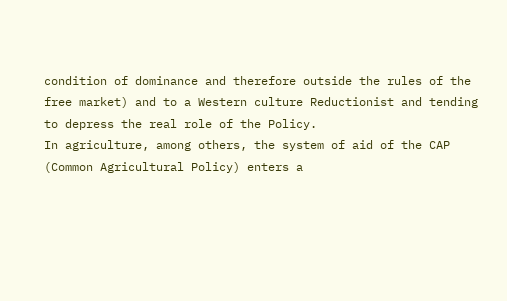condition of dominance and therefore outside the rules of the free market) and to a Western culture Reductionist and tending to depress the real role of the Policy.
In agriculture, among others, the system of aid of the CAP (Common Agricultural Policy) enters a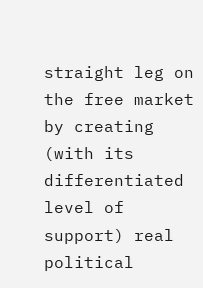straight leg on the free market by creating (with its differentiated level of support) real political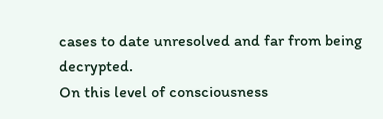cases to date unresolved and far from being decrypted.
On this level of consciousness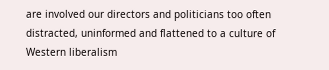are involved our directors and politicians too often distracted, uninformed and flattened to a culture of Western liberalism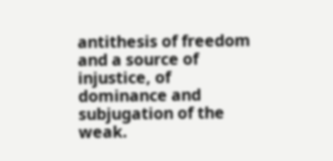antithesis of freedom and a source of injustice, of dominance and subjugation of the weak.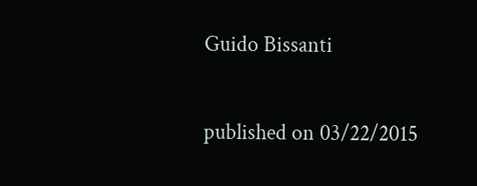Guido Bissanti

published on 03/22/2015